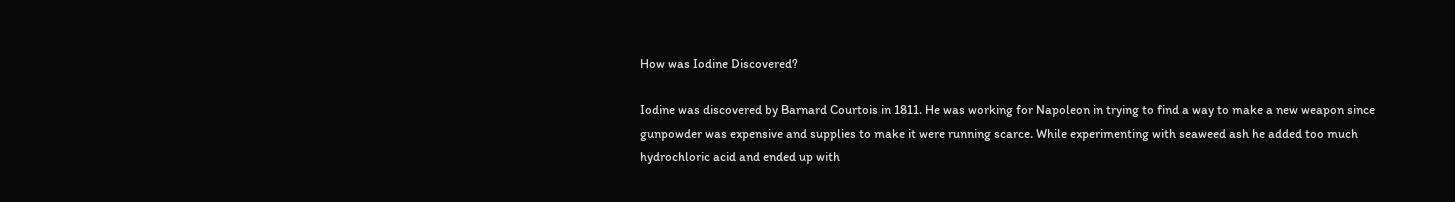How was Iodine Discovered?

Iodine was discovered by Barnard Courtois in 1811. He was working for Napoleon in trying to find a way to make a new weapon since gunpowder was expensive and supplies to make it were running scarce. While experimenting with seaweed ash he added too much hydrochloric acid and ended up with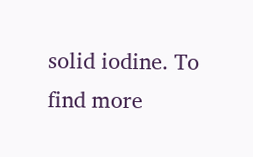solid iodine. To find more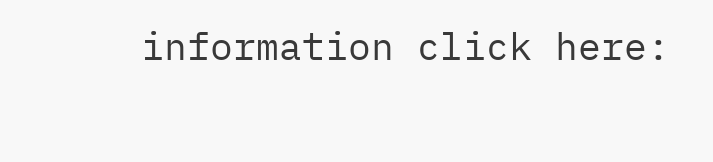information click here: